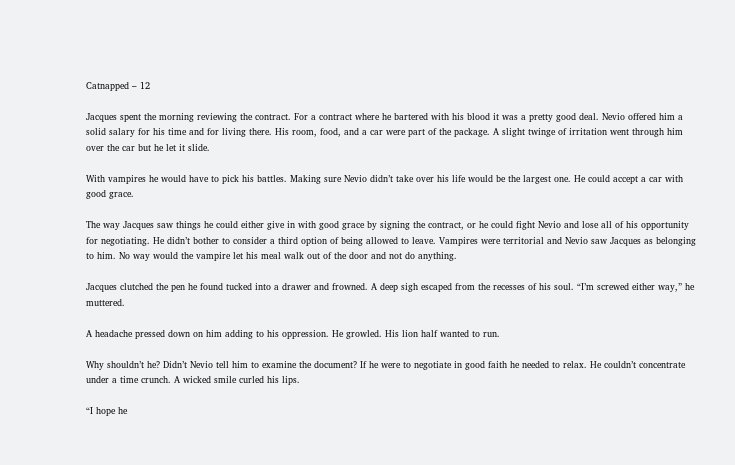Catnapped – 12

Jacques spent the morning reviewing the contract. For a contract where he bartered with his blood it was a pretty good deal. Nevio offered him a solid salary for his time and for living there. His room, food, and a car were part of the package. A slight twinge of irritation went through him over the car but he let it slide.

With vampires he would have to pick his battles. Making sure Nevio didn’t take over his life would be the largest one. He could accept a car with good grace.

The way Jacques saw things he could either give in with good grace by signing the contract, or he could fight Nevio and lose all of his opportunity for negotiating. He didn’t bother to consider a third option of being allowed to leave. Vampires were territorial and Nevio saw Jacques as belonging to him. No way would the vampire let his meal walk out of the door and not do anything.

Jacques clutched the pen he found tucked into a drawer and frowned. A deep sigh escaped from the recesses of his soul. “I’m screwed either way,” he muttered.

A headache pressed down on him adding to his oppression. He growled. His lion half wanted to run.

Why shouldn’t he? Didn’t Nevio tell him to examine the document? If he were to negotiate in good faith he needed to relax. He couldn’t concentrate under a time crunch. A wicked smile curled his lips.

“I hope he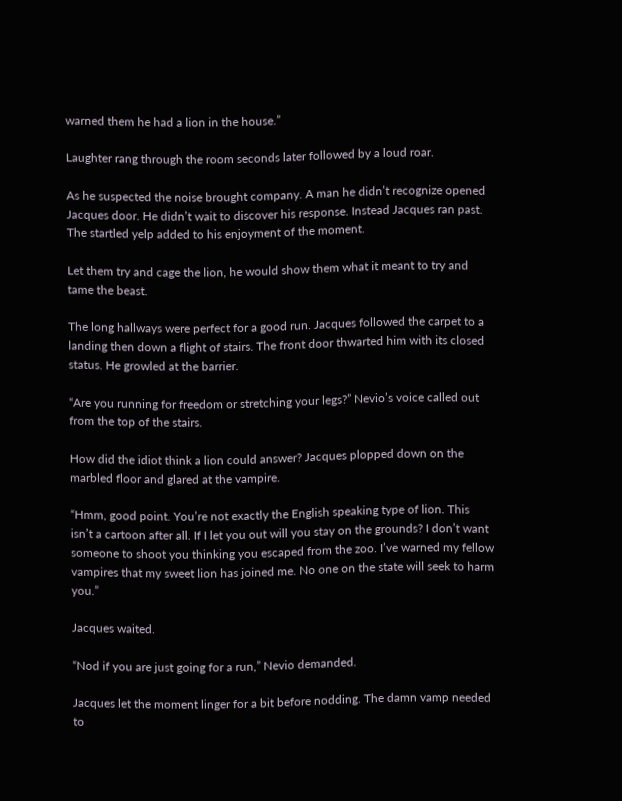warned them he had a lion in the house.”

Laughter rang through the room seconds later followed by a loud roar.

As he suspected the noise brought company. A man he didn’t recognize opened Jacques door. He didn’t wait to discover his response. Instead Jacques ran past. The startled yelp added to his enjoyment of the moment.

Let them try and cage the lion, he would show them what it meant to try and tame the beast.

The long hallways were perfect for a good run. Jacques followed the carpet to a landing then down a flight of stairs. The front door thwarted him with its closed status. He growled at the barrier.

“Are you running for freedom or stretching your legs?” Nevio’s voice called out from the top of the stairs.

How did the idiot think a lion could answer? Jacques plopped down on the marbled floor and glared at the vampire.

“Hmm, good point. You’re not exactly the English speaking type of lion. This isn’t a cartoon after all. If I let you out will you stay on the grounds? I don’t want someone to shoot you thinking you escaped from the zoo. I’ve warned my fellow vampires that my sweet lion has joined me. No one on the state will seek to harm you.”

Jacques waited.

“Nod if you are just going for a run,” Nevio demanded.

Jacques let the moment linger for a bit before nodding. The damn vamp needed to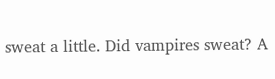sweat a little. Did vampires sweat? A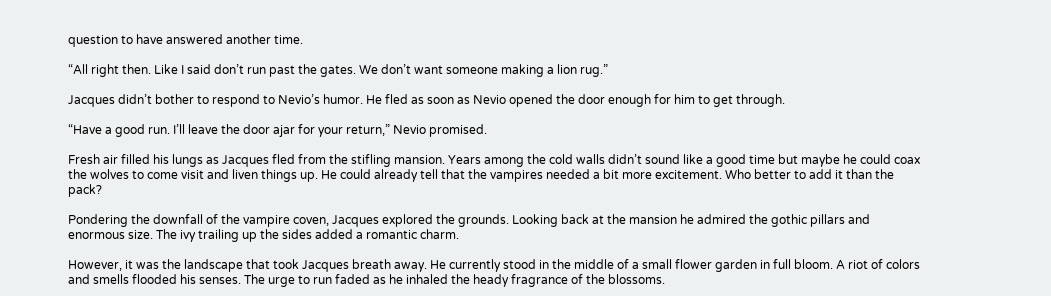question to have answered another time.

“All right then. Like I said don’t run past the gates. We don’t want someone making a lion rug.”

Jacques didn’t bother to respond to Nevio’s humor. He fled as soon as Nevio opened the door enough for him to get through.

“Have a good run. I’ll leave the door ajar for your return,” Nevio promised.

Fresh air filled his lungs as Jacques fled from the stifling mansion. Years among the cold walls didn’t sound like a good time but maybe he could coax the wolves to come visit and liven things up. He could already tell that the vampires needed a bit more excitement. Who better to add it than the pack?

Pondering the downfall of the vampire coven, Jacques explored the grounds. Looking back at the mansion he admired the gothic pillars and enormous size. The ivy trailing up the sides added a romantic charm.

However, it was the landscape that took Jacques breath away. He currently stood in the middle of a small flower garden in full bloom. A riot of colors and smells flooded his senses. The urge to run faded as he inhaled the heady fragrance of the blossoms.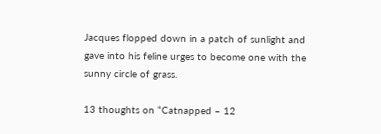Jacques flopped down in a patch of sunlight and gave into his feline urges to become one with the sunny circle of grass.

13 thoughts on “Catnapped – 12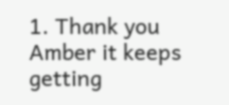1. Thank you Amber it keeps getting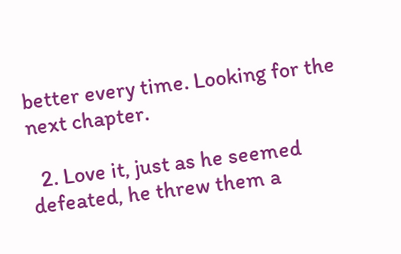better every time. Looking for the next chapter.

  2. Love it, just as he seemed defeated, he threw them a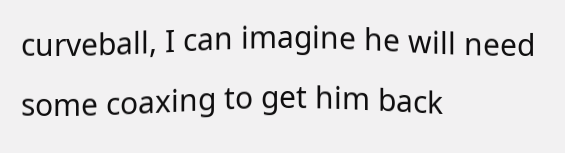curveball, I can imagine he will need some coaxing to get him back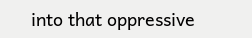into that oppressive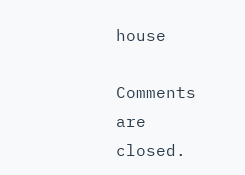house

Comments are closed.